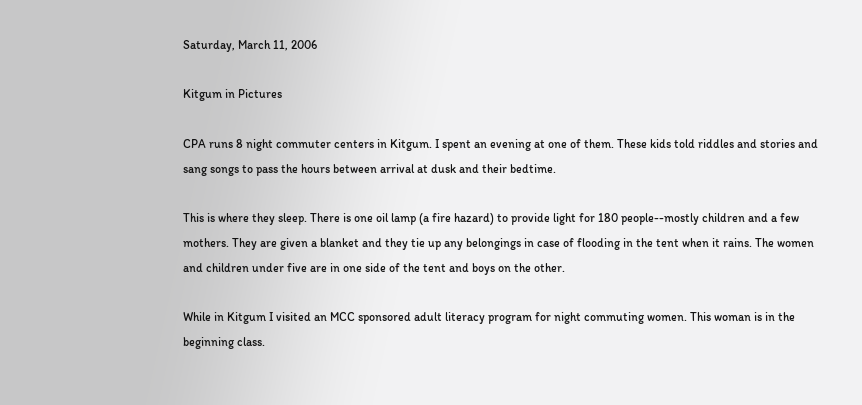Saturday, March 11, 2006

Kitgum in Pictures

CPA runs 8 night commuter centers in Kitgum. I spent an evening at one of them. These kids told riddles and stories and sang songs to pass the hours between arrival at dusk and their bedtime.

This is where they sleep. There is one oil lamp (a fire hazard) to provide light for 180 people--mostly children and a few mothers. They are given a blanket and they tie up any belongings in case of flooding in the tent when it rains. The women and children under five are in one side of the tent and boys on the other.

While in Kitgum I visited an MCC sponsored adult literacy program for night commuting women. This woman is in the beginning class.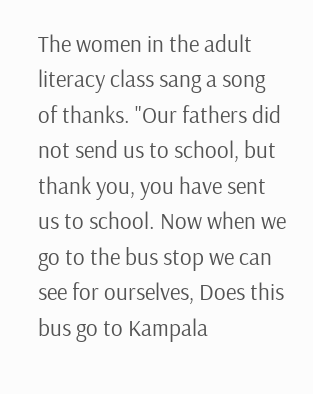The women in the adult literacy class sang a song of thanks. "Our fathers did not send us to school, but thank you, you have sent us to school. Now when we go to the bus stop we can see for ourselves, Does this bus go to Kampala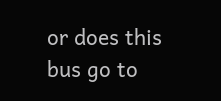or does this bus go to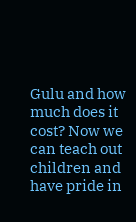Gulu and how much does it cost? Now we can teach out children and have pride in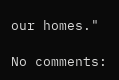our homes."

No comments: